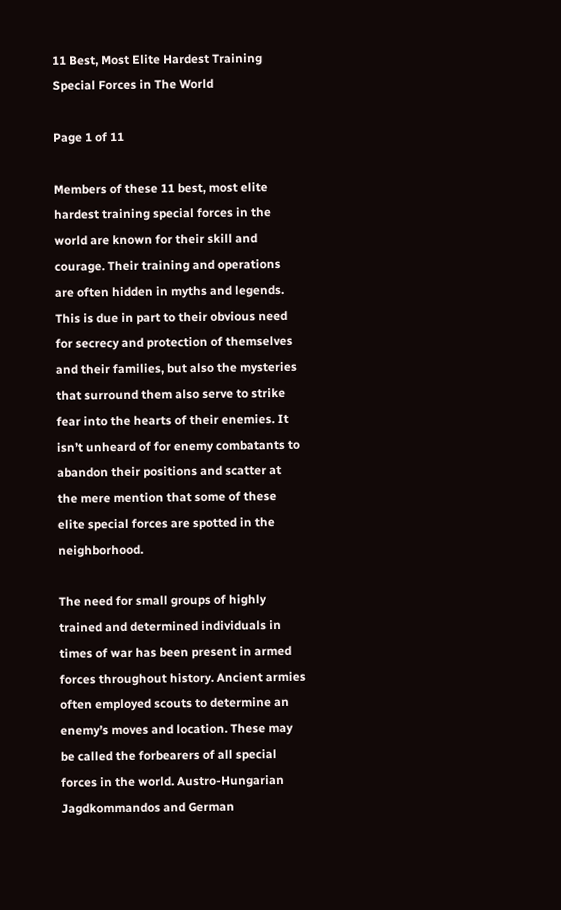11 Best, Most Elite Hardest Training Special Forces in The World

Page 1 of 11

Members of these 11 best, most elite hardest training special forces in the world are known for their skill and courage. Their training and operations are often hidden in myths and legends. This is due in part to their obvious need for secrecy and protection of themselves and their families, but also the mysteries that surround them also serve to strike fear into the hearts of their enemies. It isn’t unheard of for enemy combatants to abandon their positions and scatter at the mere mention that some of these elite special forces are spotted in the neighborhood.

The need for small groups of highly trained and determined individuals in times of war has been present in armed forces throughout history. Ancient armies often employed scouts to determine an enemy’s moves and location. These may be called the forbearers of all special forces in the world. Austro-Hungarian Jagdkommandos and German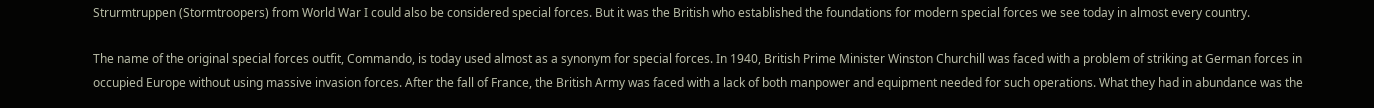Strurmtruppen (Stormtroopers) from World War I could also be considered special forces. But it was the British who established the foundations for modern special forces we see today in almost every country.

The name of the original special forces outfit, Commando, is today used almost as a synonym for special forces. In 1940, British Prime Minister Winston Churchill was faced with a problem of striking at German forces in occupied Europe without using massive invasion forces. After the fall of France, the British Army was faced with a lack of both manpower and equipment needed for such operations. What they had in abundance was the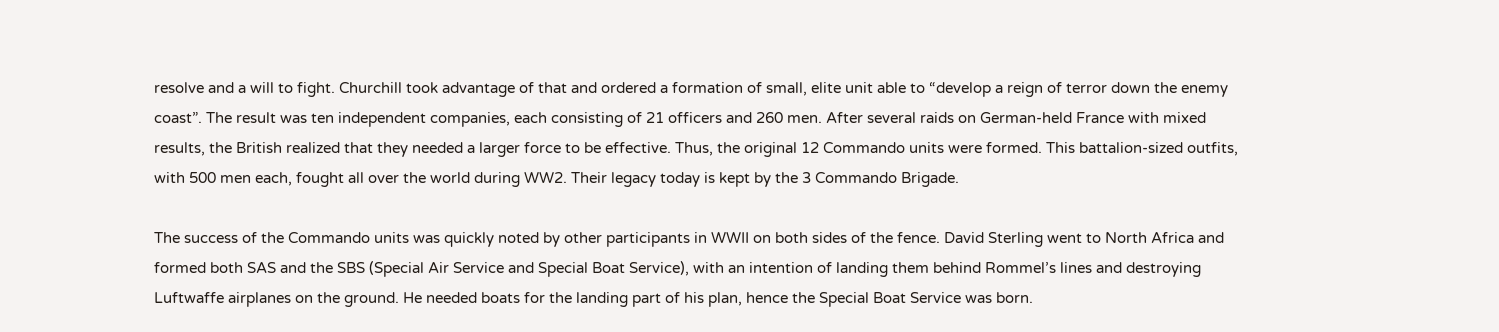resolve and a will to fight. Churchill took advantage of that and ordered a formation of small, elite unit able to “develop a reign of terror down the enemy coast”. The result was ten independent companies, each consisting of 21 officers and 260 men. After several raids on German-held France with mixed results, the British realized that they needed a larger force to be effective. Thus, the original 12 Commando units were formed. This battalion-sized outfits, with 500 men each, fought all over the world during WW2. Their legacy today is kept by the 3 Commando Brigade.

The success of the Commando units was quickly noted by other participants in WWII on both sides of the fence. David Sterling went to North Africa and formed both SAS and the SBS (Special Air Service and Special Boat Service), with an intention of landing them behind Rommel’s lines and destroying Luftwaffe airplanes on the ground. He needed boats for the landing part of his plan, hence the Special Boat Service was born.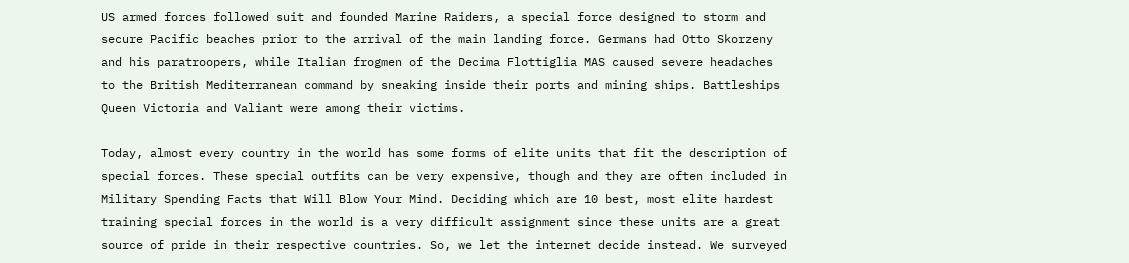US armed forces followed suit and founded Marine Raiders, a special force designed to storm and secure Pacific beaches prior to the arrival of the main landing force. Germans had Otto Skorzeny and his paratroopers, while Italian frogmen of the Decima Flottiglia MAS caused severe headaches to the British Mediterranean command by sneaking inside their ports and mining ships. Battleships Queen Victoria and Valiant were among their victims.

Today, almost every country in the world has some forms of elite units that fit the description of special forces. These special outfits can be very expensive, though and they are often included in Military Spending Facts that Will Blow Your Mind. Deciding which are 10 best, most elite hardest training special forces in the world is a very difficult assignment since these units are a great source of pride in their respective countries. So, we let the internet decide instead. We surveyed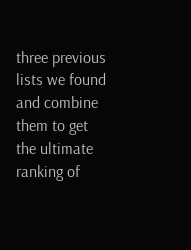three previous lists we found and combine them to get the ultimate ranking of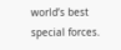world’s best special forces.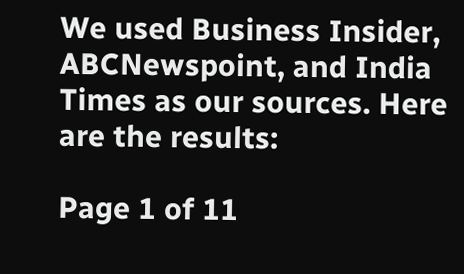We used Business Insider, ABCNewspoint, and India Times as our sources. Here are the results:

Page 1 of 11